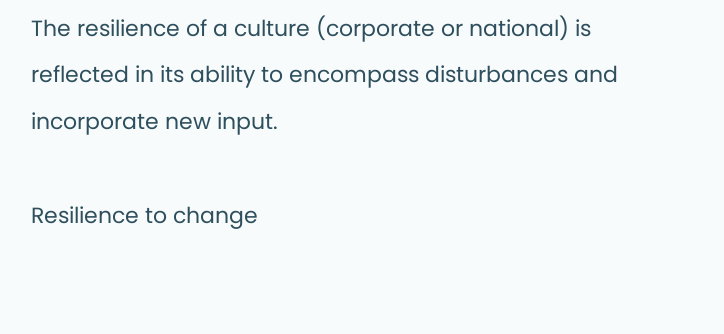The resilience of a culture (corporate or national) is reflected in its ability to encompass disturbances and incorporate new input.

Resilience to change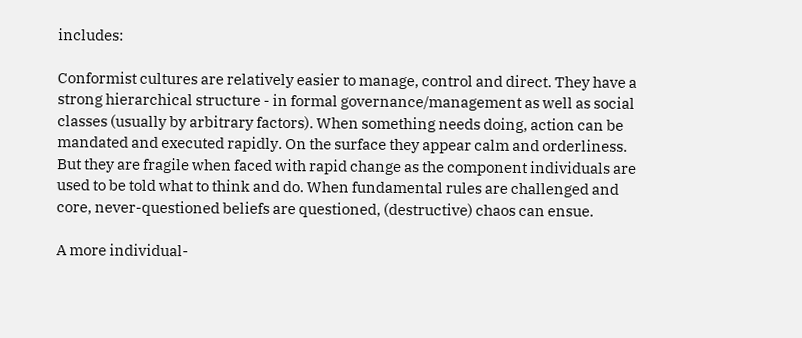includes:

Conformist cultures are relatively easier to manage, control and direct. They have a strong hierarchical structure - in formal governance/management as well as social classes (usually by arbitrary factors). When something needs doing, action can be mandated and executed rapidly. On the surface they appear calm and orderliness. But they are fragile when faced with rapid change as the component individuals are used to be told what to think and do. When fundamental rules are challenged and core, never-questioned beliefs are questioned, (destructive) chaos can ensue.

A more individual-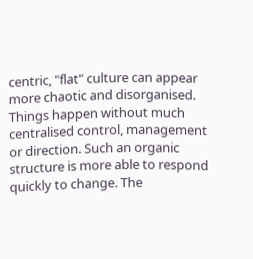centric, "flat" culture can appear more chaotic and disorganised. Things happen without much centralised control, management or direction. Such an organic structure is more able to respond quickly to change. The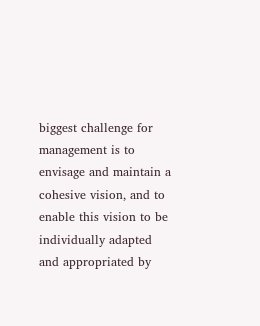biggest challenge for management is to envisage and maintain a cohesive vision, and to enable this vision to be individually adapted and appropriated by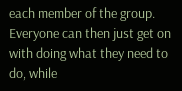each member of the group. Everyone can then just get on with doing what they need to do, while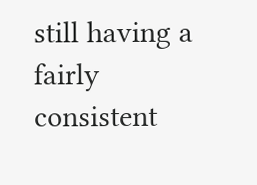still having a fairly consistent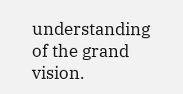understanding of the grand vision.